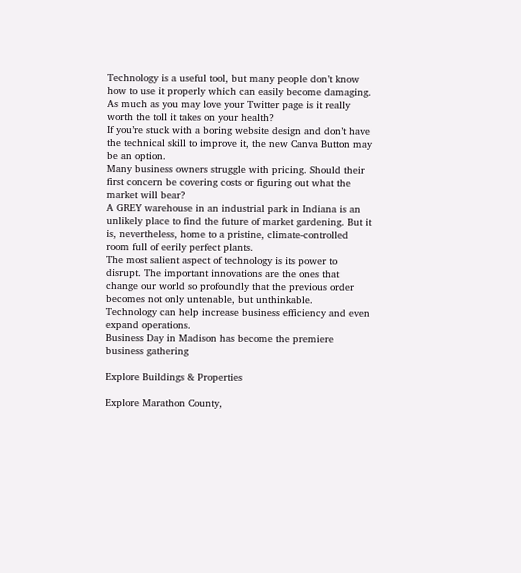Technology is a useful tool, but many people don’t know how to use it properly which can easily become damaging. As much as you may love your Twitter page is it really worth the toll it takes on your health?
If you’re stuck with a boring website design and don’t have the technical skill to improve it, the new Canva Button may be an option.
Many business owners struggle with pricing. Should their first concern be covering costs or figuring out what the market will bear?
A GREY warehouse in an industrial park in Indiana is an unlikely place to find the future of market gardening. But it is, nevertheless, home to a pristine, climate-controlled room full of eerily perfect plants.
The most salient aspect of technology is its power to disrupt. The important innovations are the ones that change our world so profoundly that the previous order becomes not only untenable, but unthinkable.
Technology can help increase business efficiency and even expand operations.
Business Day in Madison has become the premiere business gathering

Explore Buildings & Properties

Explore Marathon County,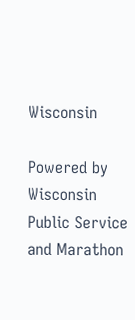Wisconsin

Powered by Wisconsin Public Service and Marathon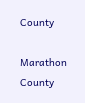County

Marathon County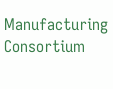Manufacturing Consortium